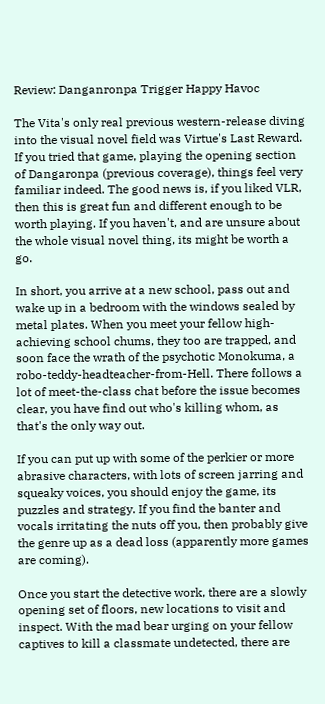Review: Danganronpa Trigger Happy Havoc

The Vita's only real previous western-release diving into the visual novel field was Virtue's Last Reward. If you tried that game, playing the opening section of Dangaronpa (previous coverage), things feel very familiar indeed. The good news is, if you liked VLR, then this is great fun and different enough to be worth playing. If you haven't, and are unsure about the whole visual novel thing, its might be worth a go.

In short, you arrive at a new school, pass out and wake up in a bedroom with the windows sealed by metal plates. When you meet your fellow high-achieving school chums, they too are trapped, and soon face the wrath of the psychotic Monokuma, a robo-teddy-headteacher-from-Hell. There follows a lot of meet-the-class chat before the issue becomes clear, you have find out who's killing whom, as that's the only way out.

If you can put up with some of the perkier or more abrasive characters, with lots of screen jarring and squeaky voices, you should enjoy the game, its puzzles and strategy. If you find the banter and vocals irritating the nuts off you, then probably give the genre up as a dead loss (apparently more games are coming).

Once you start the detective work, there are a slowly opening set of floors, new locations to visit and inspect. With the mad bear urging on your fellow captives to kill a classmate undetected, there are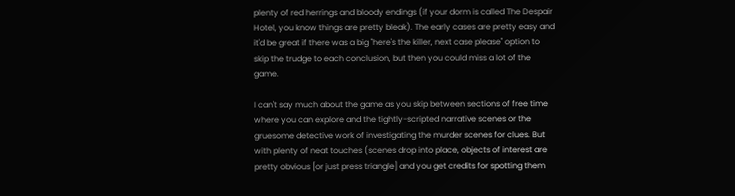plenty of red herrings and bloody endings (if your dorm is called The Despair Hotel, you know things are pretty bleak). The early cases are pretty easy and it'd be great if there was a big "here's the killer, next case please" option to skip the trudge to each conclusion, but then you could miss a lot of the game.

I can't say much about the game as you skip between sections of free time where you can explore and the tightly-scripted narrative scenes or the gruesome detective work of investigating the murder scenes for clues. But with plenty of neat touches (scenes drop into place, objects of interest are pretty obvious [or just press triangle] and you get credits for spotting them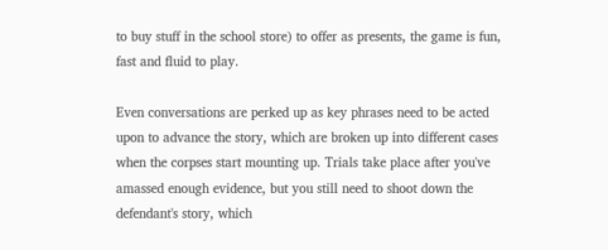to buy stuff in the school store) to offer as presents, the game is fun, fast and fluid to play.

Even conversations are perked up as key phrases need to be acted upon to advance the story, which are broken up into different cases when the corpses start mounting up. Trials take place after you've amassed enough evidence, but you still need to shoot down the defendant's story, which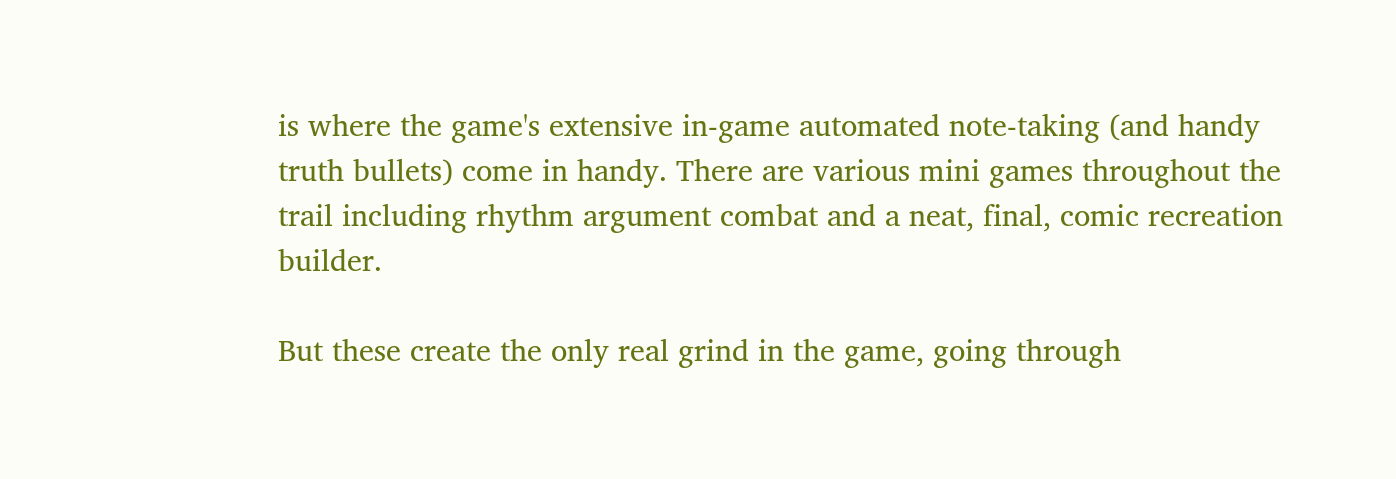is where the game's extensive in-game automated note-taking (and handy truth bullets) come in handy. There are various mini games throughout the trail including rhythm argument combat and a neat, final, comic recreation builder.

But these create the only real grind in the game, going through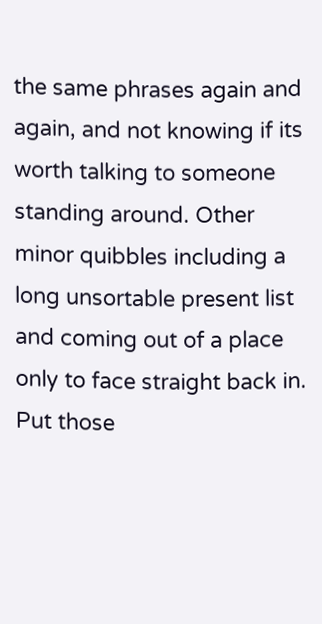the same phrases again and again, and not knowing if its worth talking to someone standing around. Other minor quibbles including a long unsortable present list and coming out of a place only to face straight back in. Put those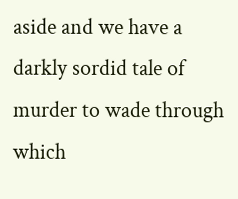aside and we have a darkly sordid tale of murder to wade through which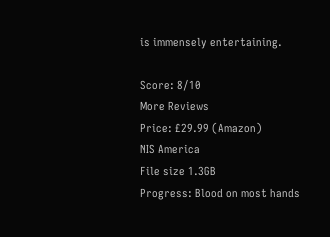is immensely entertaining.

Score: 8/10
More Reviews
Price: £29.99 (Amazon)
NIS America
File size 1.3GB
Progress: Blood on most hands